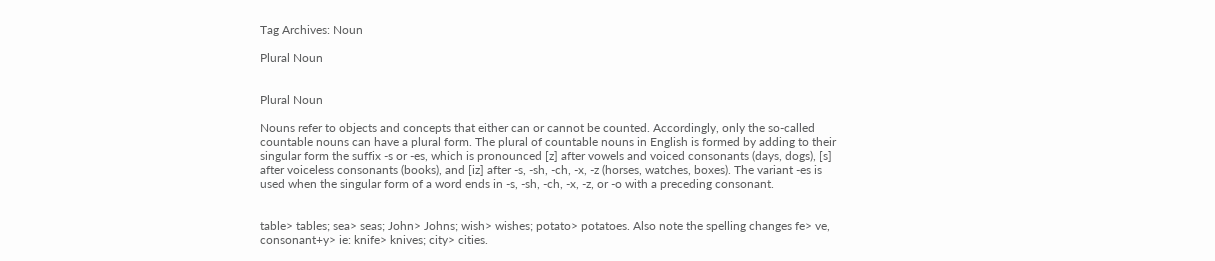Tag Archives: Noun

Plural Noun


Plural Noun

Nouns refer to objects and concepts that either can or cannot be counted. Accordingly, only the so-called countable nouns can have a plural form. The plural of countable nouns in English is formed by adding to their singular form the suffix -s or -es, which is pronounced [z] after vowels and voiced consonants (days, dogs), [s] after voiceless consonants (books), and [iz] after -s, -sh, -ch, -x, -z (horses, watches, boxes). The variant -es is used when the singular form of a word ends in -s, -sh, -ch, -x, -z, or -o with a preceding consonant.


table> tables; sea> seas; John> Johns; wish> wishes; potato> potatoes. Also note the spelling changes fe> ve, consonant+y> ie: knife> knives; city> cities.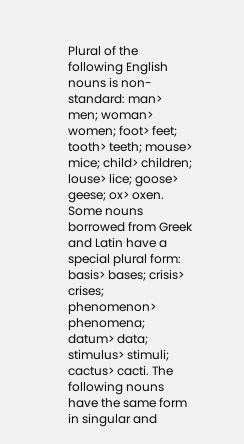Plural of the following English nouns is non-standard: man> men; woman> women; foot> feet; tooth> teeth; mouse> mice; child> children; louse> lice; goose> geese; ox> oxen. Some nouns borrowed from Greek and Latin have a special plural form: basis> bases; crisis> crises; phenomenon> phenomena; datum> data; stimulus> stimuli; cactus> cacti. The following nouns have the same form in singular and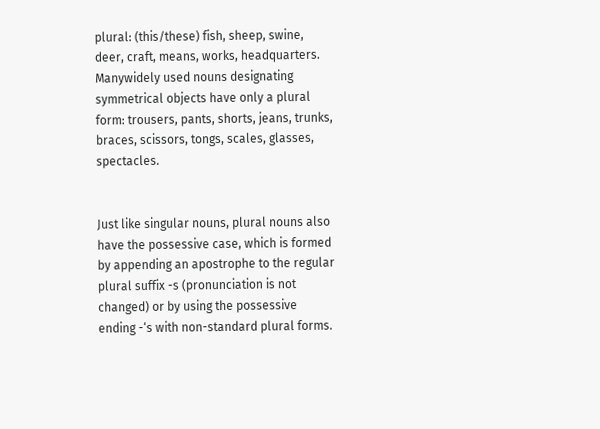plural: (this/these) fish, sheep, swine, deer, craft, means, works, headquarters. Manywidely used nouns designating symmetrical objects have only a plural form: trousers, pants, shorts, jeans, trunks, braces, scissors, tongs, scales, glasses, spectacles.


Just like singular nouns, plural nouns also have the possessive case, which is formed by appending an apostrophe to the regular plural suffix -s (pronunciation is not changed) or by using the possessive ending -‘s with non-standard plural forms.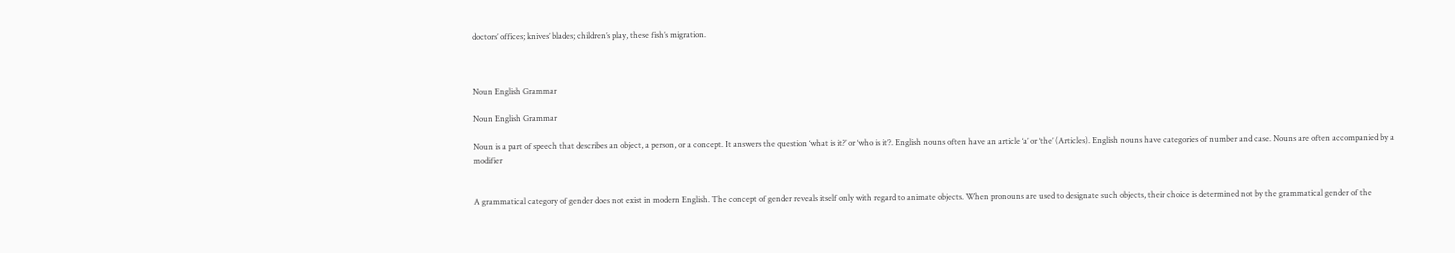doctors’ offices; knives’ blades; children’s play, these fish’s migration.



Noun English Grammar

Noun English Grammar

Noun is a part of speech that describes an object, a person, or a concept. It answers the question ‘what is it?’ or ‘who is it’?. English nouns often have an article ‘a’ or ‘the’ (Articles). English nouns have categories of number and case. Nouns are often accompanied by a modifier


A grammatical category of gender does not exist in modern English. The concept of gender reveals itself only with regard to animate objects. When pronouns are used to designate such objects, their choice is determined not by the grammatical gender of the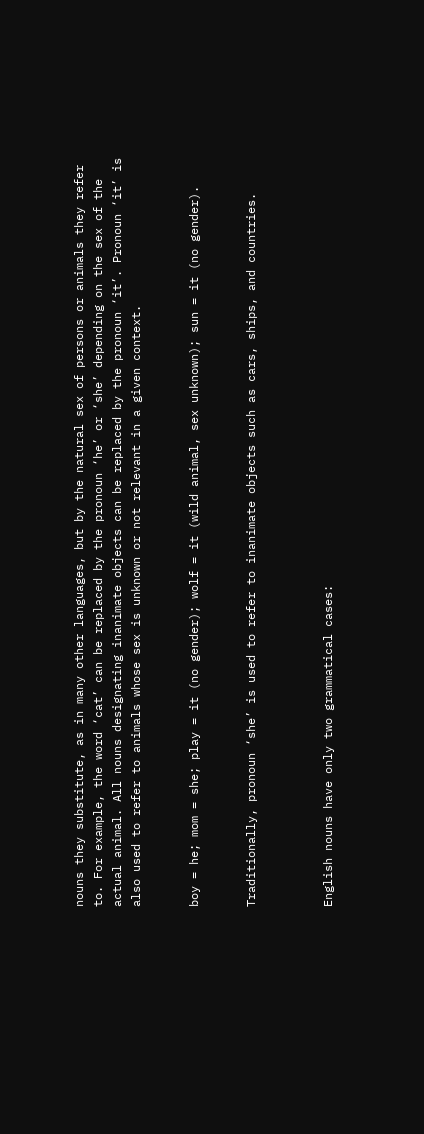nouns they substitute, as in many other languages, but by the natural sex of persons or animals they refer to. For example, the word ‘cat’ can be replaced by the pronoun ‘he’ or ‘she’ depending on the sex of the actual animal. All nouns designating inanimate objects can be replaced by the pronoun ‘it’. Pronoun ‘it’ is also used to refer to animals whose sex is unknown or not relevant in a given context.


boy = he; mom = she; play = it (no gender); wolf = it (wild animal, sex unknown); sun = it (no gender).


Traditionally, pronoun ‘she’ is used to refer to inanimate objects such as cars, ships, and countries.



English nouns have only two grammatical cases: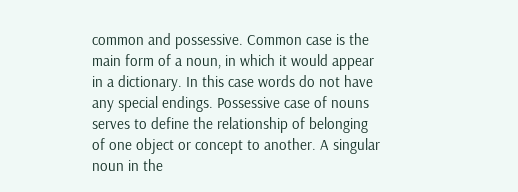common and possessive. Common case is the main form of a noun, in which it would appear in a dictionary. In this case words do not have any special endings. Possessive case of nouns serves to define the relationship of belonging of one object or concept to another. A singular noun in the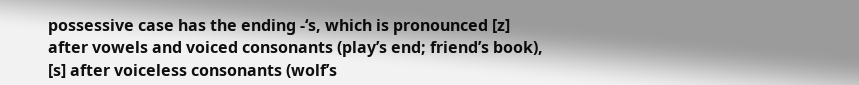possessive case has the ending -‘s, which is pronounced [z] after vowels and voiced consonants (play’s end; friend’s book), [s] after voiceless consonants (wolf’s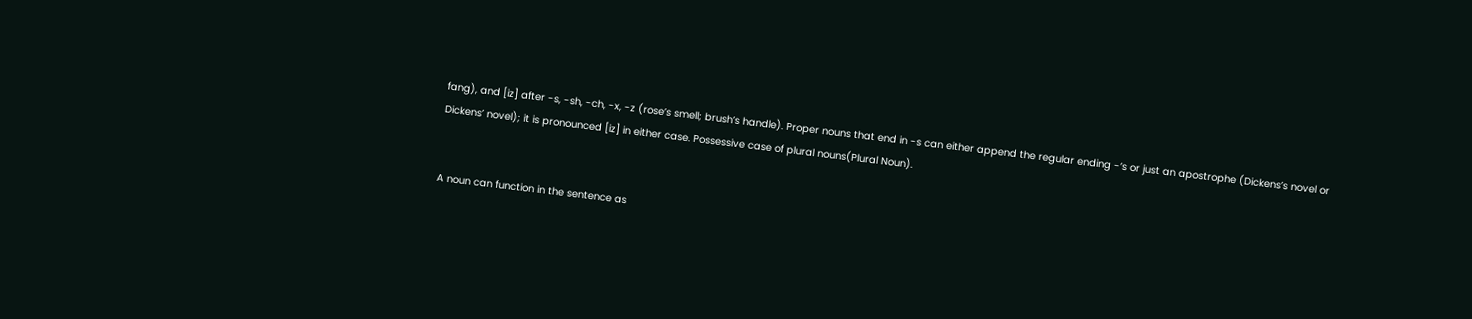fang), and [iz] after -s, -sh, -ch, -x, -z (rose’s smell; brush’s handle). Proper nouns that end in -s can either append the regular ending -‘s or just an apostrophe (Dickens’s novel or Dickens’ novel); it is pronounced [iz] in either case. Possessive case of plural nouns(Plural Noun).


A noun can function in the sentence as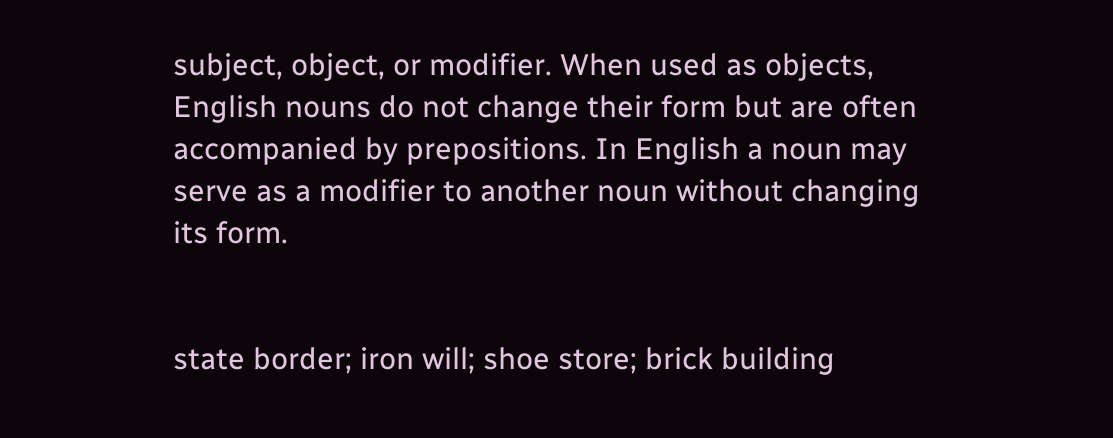subject, object, or modifier. When used as objects, English nouns do not change their form but are often accompanied by prepositions. In English a noun may serve as a modifier to another noun without changing its form.


state border; iron will; shoe store; brick building